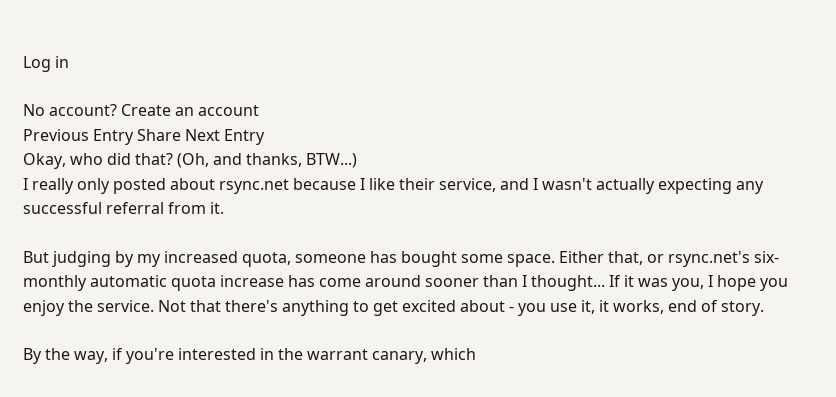Log in

No account? Create an account
Previous Entry Share Next Entry
Okay, who did that? (Oh, and thanks, BTW...)
I really only posted about rsync.net because I like their service, and I wasn't actually expecting any successful referral from it.

But judging by my increased quota, someone has bought some space. Either that, or rsync.net's six-monthly automatic quota increase has come around sooner than I thought... If it was you, I hope you enjoy the service. Not that there's anything to get excited about - you use it, it works, end of story.

By the way, if you're interested in the warrant canary, which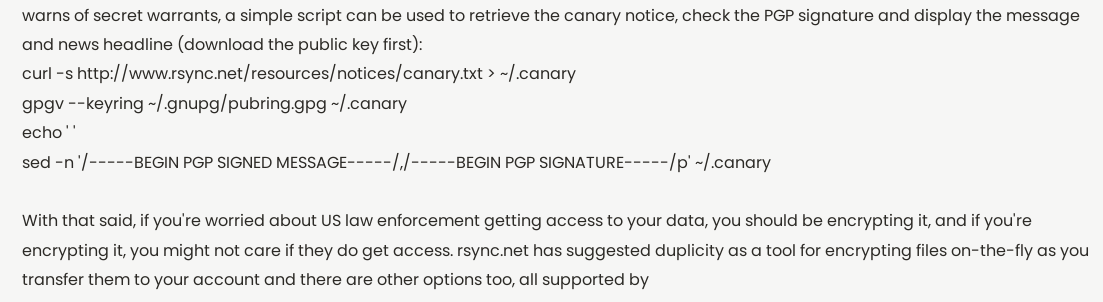warns of secret warrants, a simple script can be used to retrieve the canary notice, check the PGP signature and display the message and news headline (download the public key first):
curl -s http://www.rsync.net/resources/notices/canary.txt > ~/.canary
gpgv --keyring ~/.gnupg/pubring.gpg ~/.canary
echo ' '
sed -n '/-----BEGIN PGP SIGNED MESSAGE-----/,/-----BEGIN PGP SIGNATURE-----/p' ~/.canary

With that said, if you're worried about US law enforcement getting access to your data, you should be encrypting it, and if you're encrypting it, you might not care if they do get access. rsync.net has suggested duplicity as a tool for encrypting files on-the-fly as you transfer them to your account and there are other options too, all supported by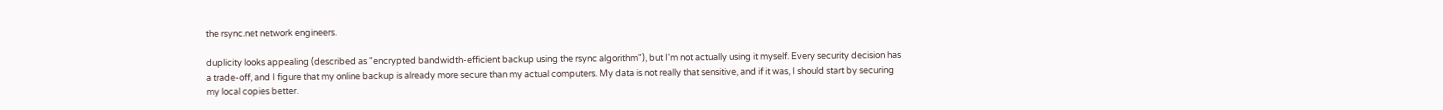the rsync.net network engineers.

duplicity looks appealing (described as "encrypted bandwidth-efficient backup using the rsync algorithm"), but I'm not actually using it myself. Every security decision has a trade-off, and I figure that my online backup is already more secure than my actual computers. My data is not really that sensitive, and if it was, I should start by securing my local copies better.